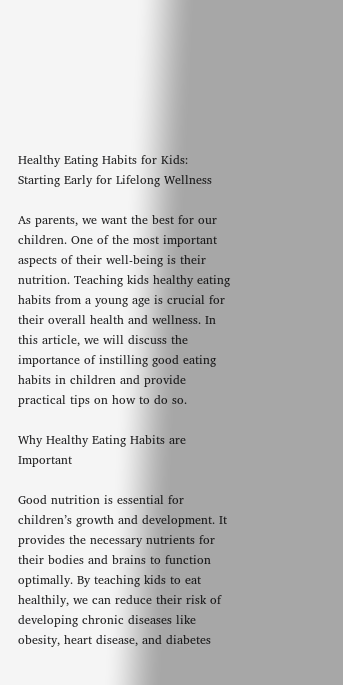Healthy Eating Habits for Kids: Starting Early for Lifelong Wellness

As parents, we want the best for our children. One of the most important aspects of their well-being is their nutrition. Teaching kids healthy eating habits from a young age is crucial for their overall health and wellness. In this article, we will discuss the importance of instilling good eating habits in children and provide practical tips on how to do so.

Why Healthy Eating Habits are Important

Good nutrition is essential for children’s growth and development. It provides the necessary nutrients for their bodies and brains to function optimally. By teaching kids to eat healthily, we can reduce their risk of developing chronic diseases like obesity, heart disease, and diabetes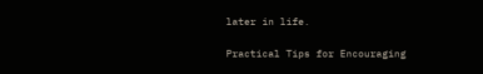later in life.

Practical Tips for Encouraging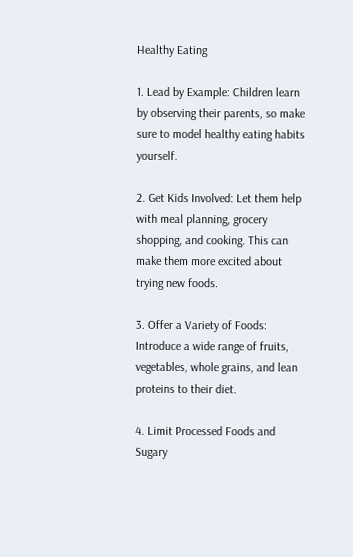Healthy Eating

1. Lead by Example: Children learn by observing their parents, so make sure to model healthy eating habits yourself.

2. Get Kids Involved: Let them help with meal planning, grocery shopping, and cooking. This can make them more excited about trying new foods.

3. Offer a Variety of Foods: Introduce a wide range of fruits, vegetables, whole grains, and lean proteins to their diet.

4. Limit Processed Foods and Sugary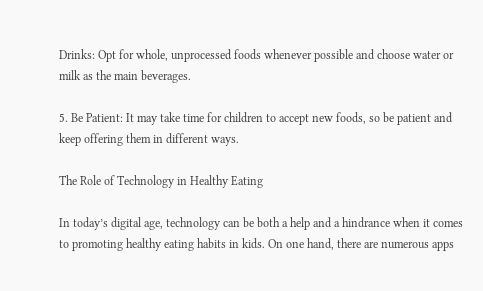Drinks: Opt for whole, unprocessed foods whenever possible and choose water or milk as the main beverages.

5. Be Patient: It may take time for children to accept new foods, so be patient and keep offering them in different ways.

The Role of Technology in Healthy Eating

In today’s digital age, technology can be both a help and a hindrance when it comes to promoting healthy eating habits in kids. On one hand, there are numerous apps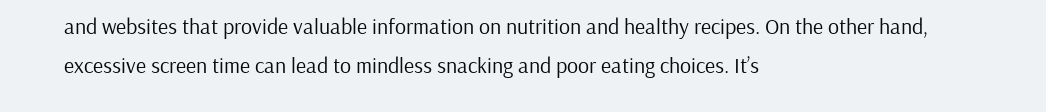and websites that provide valuable information on nutrition and healthy recipes. On the other hand, excessive screen time can lead to mindless snacking and poor eating choices. It’s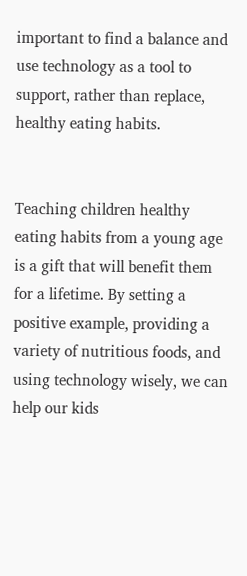important to find a balance and use technology as a tool to support, rather than replace, healthy eating habits.


Teaching children healthy eating habits from a young age is a gift that will benefit them for a lifetime. By setting a positive example, providing a variety of nutritious foods, and using technology wisely, we can help our kids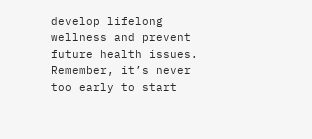develop lifelong wellness and prevent future health issues. Remember, it’s never too early to start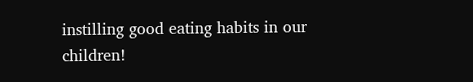instilling good eating habits in our children!